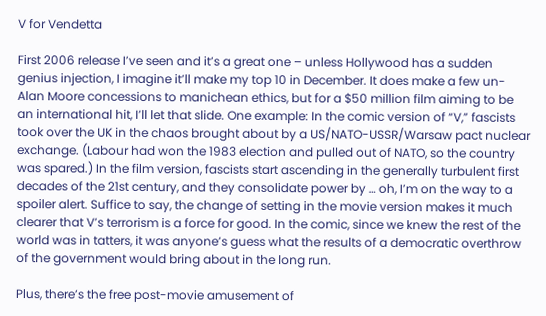V for Vendetta

First 2006 release I’ve seen and it’s a great one – unless Hollywood has a sudden genius injection, I imagine it’ll make my top 10 in December. It does make a few un-Alan Moore concessions to manichean ethics, but for a $50 million film aiming to be an international hit, I’ll let that slide. One example: In the comic version of “V,” fascists took over the UK in the chaos brought about by a US/NATO-USSR/Warsaw pact nuclear exchange. (Labour had won the 1983 election and pulled out of NATO, so the country was spared.) In the film version, fascists start ascending in the generally turbulent first decades of the 21st century, and they consolidate power by … oh, I’m on the way to a spoiler alert. Suffice to say, the change of setting in the movie version makes it much clearer that V’s terrorism is a force for good. In the comic, since we knew the rest of the world was in tatters, it was anyone’s guess what the results of a democratic overthrow of the government would bring about in the long run.

Plus, there’s the free post-movie amusement of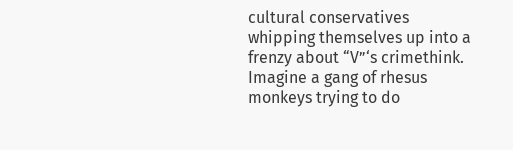cultural conservatives whipping themselves up into a frenzy about “V”‘s crimethink. Imagine a gang of rhesus monkeys trying to do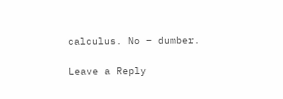calculus. No – dumber.

Leave a Reply